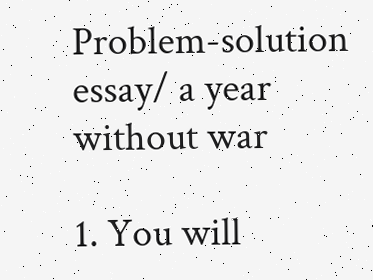Problem-solution essay/ a year without war

1. You will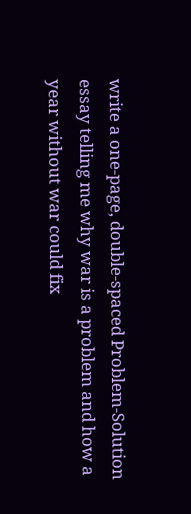write a one-page, double-spaced Problem-Solution essay telling me why war is a problem and how a year without war could fix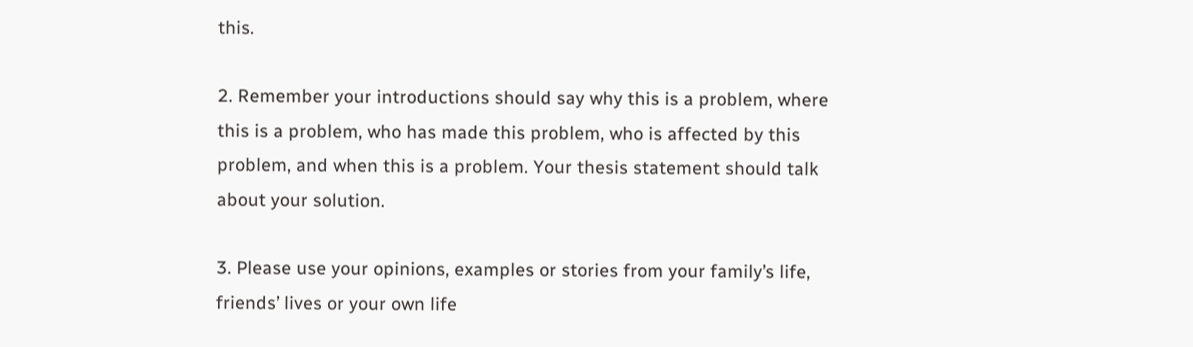this.

2. Remember your introductions should say why this is a problem, where this is a problem, who has made this problem, who is affected by this problem, and when this is a problem. Your thesis statement should talk about your solution.

3. Please use your opinions, examples or stories from your family’s life, friends’ lives or your own life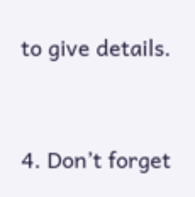to give details.


4. Don’t forget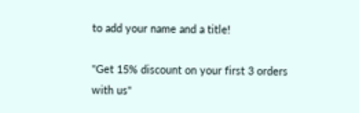to add your name and a title!

"Get 15% discount on your first 3 orders with us"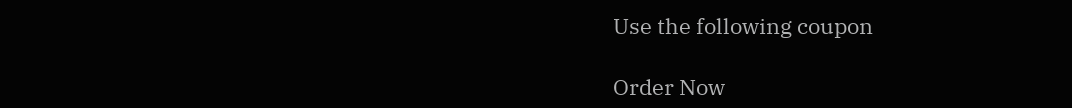Use the following coupon

Order Now